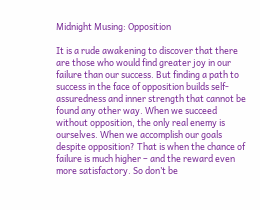Midnight Musing: Opposition

It is a rude awakening to discover that there are those who would find greater joy in our failure than our success. But finding a path to success in the face of opposition builds self-assuredness and inner strength that cannot be found any other way. When we succeed without opposition, the only real enemy is ourselves. When we accomplish our goals despite opposition? That is when the chance of failure is much higher – and the reward even more satisfactory. So don’t be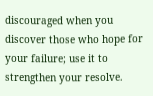discouraged when you discover those who hope for your failure; use it to strengthen your resolve.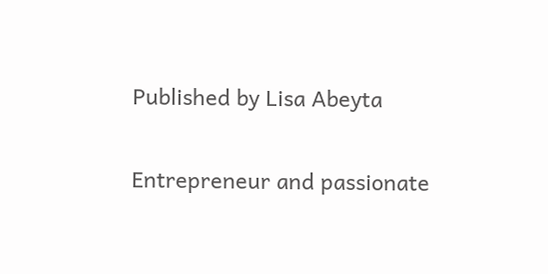Published by Lisa Abeyta

Entrepreneur and passionate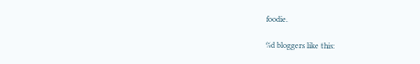foodie.

%d bloggers like this: